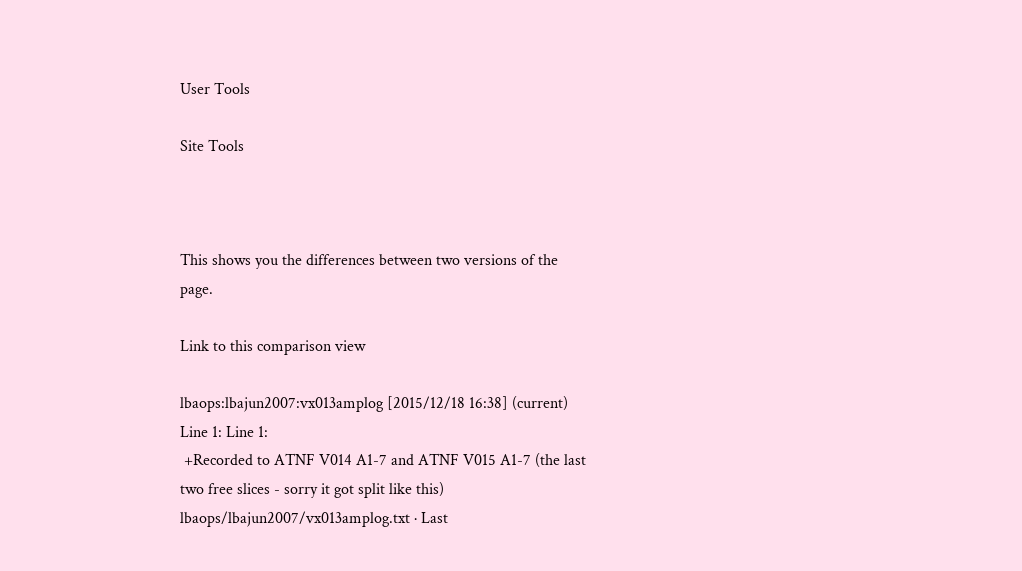User Tools

Site Tools



This shows you the differences between two versions of the page.

Link to this comparison view

lbaops:lbajun2007:vx013amplog [2015/12/18 16:38] (current)
Line 1: Line 1:
 +Recorded to ATNF V014 A1-7 and ATNF V015 A1-7 (the last two free slices - sorry it got split like this)
lbaops/lbajun2007/vx013amplog.txt · Last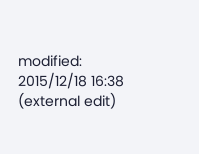modified: 2015/12/18 16:38 (external edit)